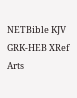NETBible KJV GRK-HEB XRef Arts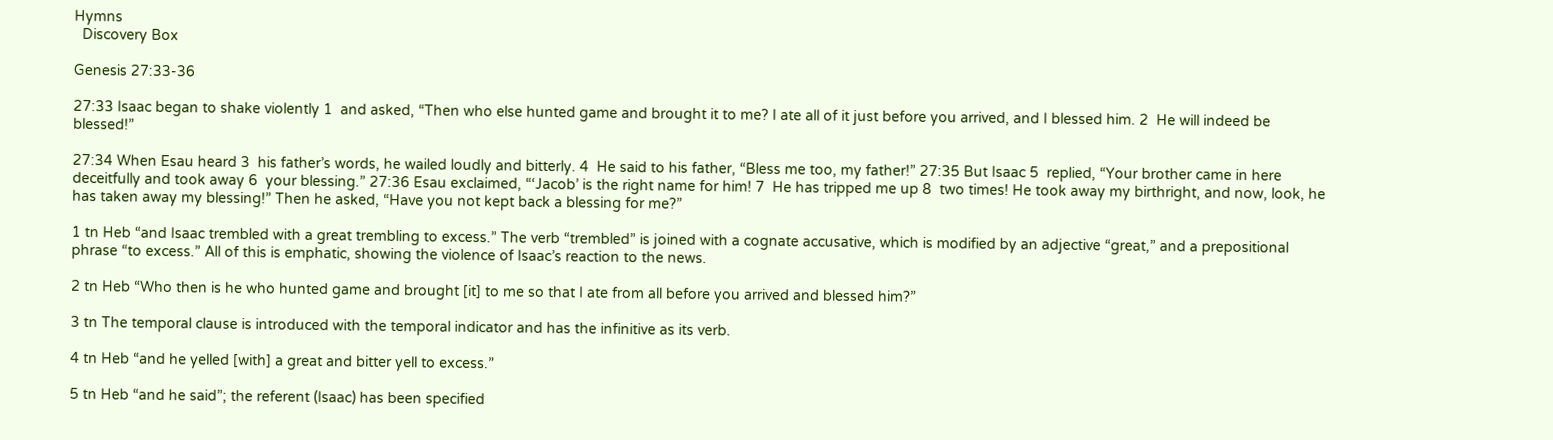Hymns
  Discovery Box

Genesis 27:33-36

27:33 Isaac began to shake violently 1  and asked, “Then who else hunted game and brought it to me? I ate all of it just before you arrived, and I blessed him. 2  He will indeed be blessed!”

27:34 When Esau heard 3  his father’s words, he wailed loudly and bitterly. 4  He said to his father, “Bless me too, my father!” 27:35 But Isaac 5  replied, “Your brother came in here deceitfully and took away 6  your blessing.” 27:36 Esau exclaimed, “‘Jacob’ is the right name for him! 7  He has tripped me up 8  two times! He took away my birthright, and now, look, he has taken away my blessing!” Then he asked, “Have you not kept back a blessing for me?”

1 tn Heb “and Isaac trembled with a great trembling to excess.” The verb “trembled” is joined with a cognate accusative, which is modified by an adjective “great,” and a prepositional phrase “to excess.” All of this is emphatic, showing the violence of Isaac’s reaction to the news.

2 tn Heb “Who then is he who hunted game and brought [it] to me so that I ate from all before you arrived and blessed him?”

3 tn The temporal clause is introduced with the temporal indicator and has the infinitive as its verb.

4 tn Heb “and he yelled [with] a great and bitter yell to excess.”

5 tn Heb “and he said”; the referent (Isaac) has been specified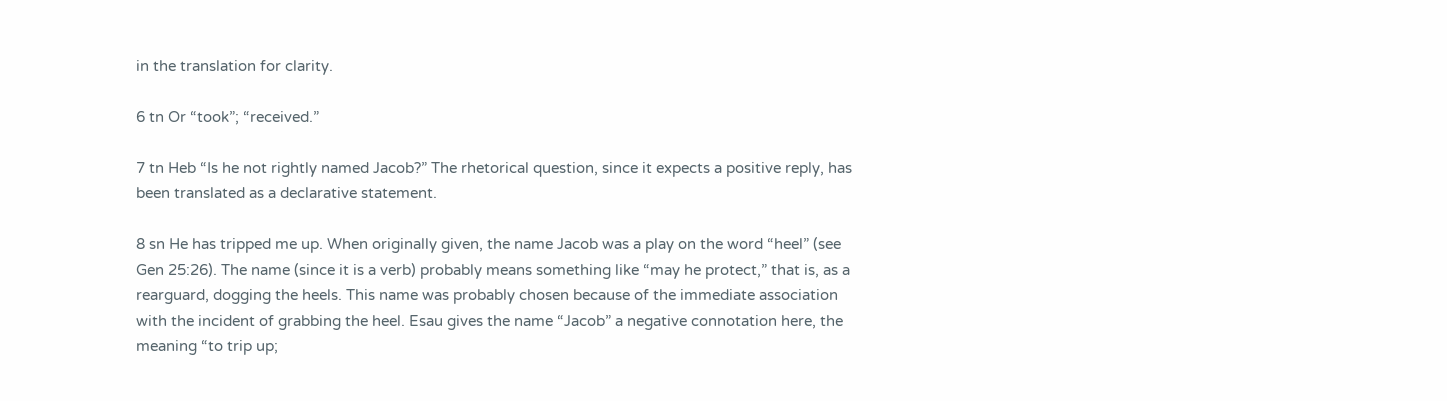in the translation for clarity.

6 tn Or “took”; “received.”

7 tn Heb “Is he not rightly named Jacob?” The rhetorical question, since it expects a positive reply, has been translated as a declarative statement.

8 sn He has tripped me up. When originally given, the name Jacob was a play on the word “heel” (see Gen 25:26). The name (since it is a verb) probably means something like “may he protect,” that is, as a rearguard, dogging the heels. This name was probably chosen because of the immediate association with the incident of grabbing the heel. Esau gives the name “Jacob” a negative connotation here, the meaning “to trip up;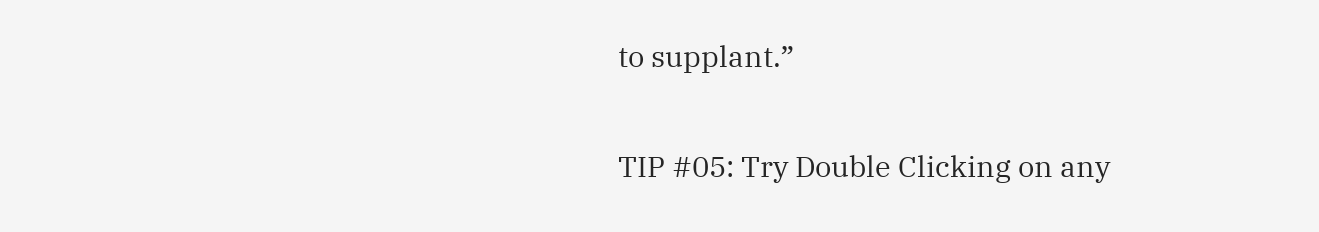to supplant.”

TIP #05: Try Double Clicking on any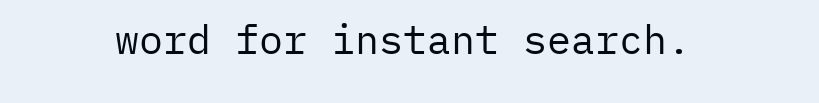word for instant search.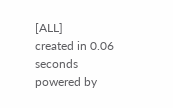[ALL]
created in 0.06 seconds
powered by